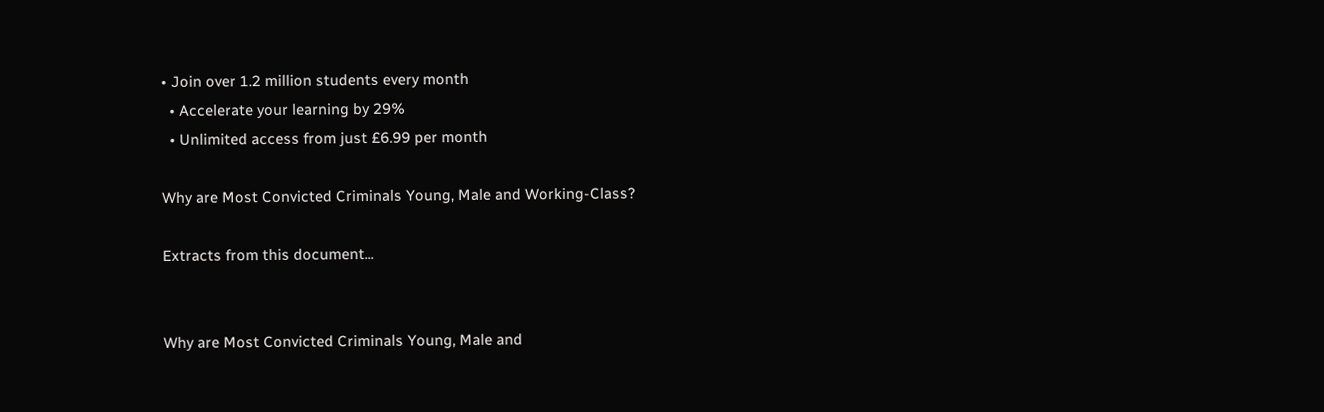• Join over 1.2 million students every month
  • Accelerate your learning by 29%
  • Unlimited access from just £6.99 per month

Why are Most Convicted Criminals Young, Male and Working-Class?

Extracts from this document...


Why are Most Convicted Criminals Young, Male and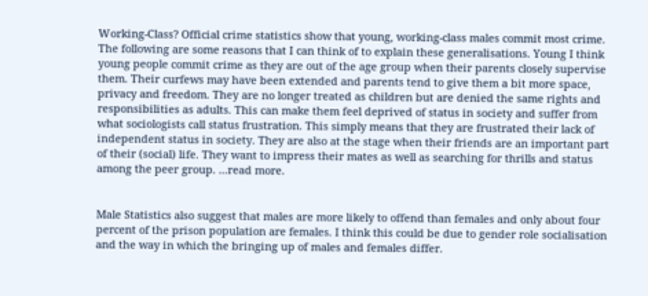Working-Class? Official crime statistics show that young, working-class males commit most crime. The following are some reasons that I can think of to explain these generalisations. Young I think young people commit crime as they are out of the age group when their parents closely supervise them. Their curfews may have been extended and parents tend to give them a bit more space, privacy and freedom. They are no longer treated as children but are denied the same rights and responsibilities as adults. This can make them feel deprived of status in society and suffer from what sociologists call status frustration. This simply means that they are frustrated their lack of independent status in society. They are also at the stage when their friends are an important part of their (social) life. They want to impress their mates as well as searching for thrills and status among the peer group. ...read more.


Male Statistics also suggest that males are more likely to offend than females and only about four percent of the prison population are females. I think this could be due to gender role socialisation and the way in which the bringing up of males and females differ.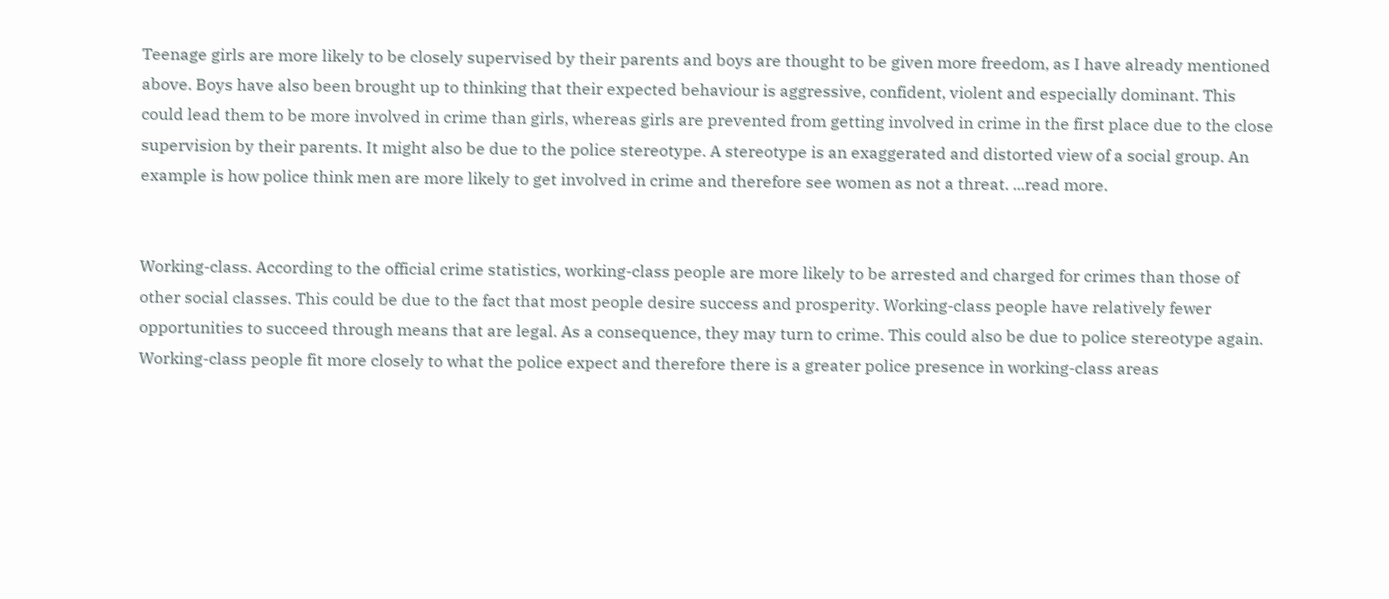Teenage girls are more likely to be closely supervised by their parents and boys are thought to be given more freedom, as I have already mentioned above. Boys have also been brought up to thinking that their expected behaviour is aggressive, confident, violent and especially dominant. This could lead them to be more involved in crime than girls, whereas girls are prevented from getting involved in crime in the first place due to the close supervision by their parents. It might also be due to the police stereotype. A stereotype is an exaggerated and distorted view of a social group. An example is how police think men are more likely to get involved in crime and therefore see women as not a threat. ...read more.


Working-class. According to the official crime statistics, working-class people are more likely to be arrested and charged for crimes than those of other social classes. This could be due to the fact that most people desire success and prosperity. Working-class people have relatively fewer opportunities to succeed through means that are legal. As a consequence, they may turn to crime. This could also be due to police stereotype again. Working-class people fit more closely to what the police expect and therefore there is a greater police presence in working-class areas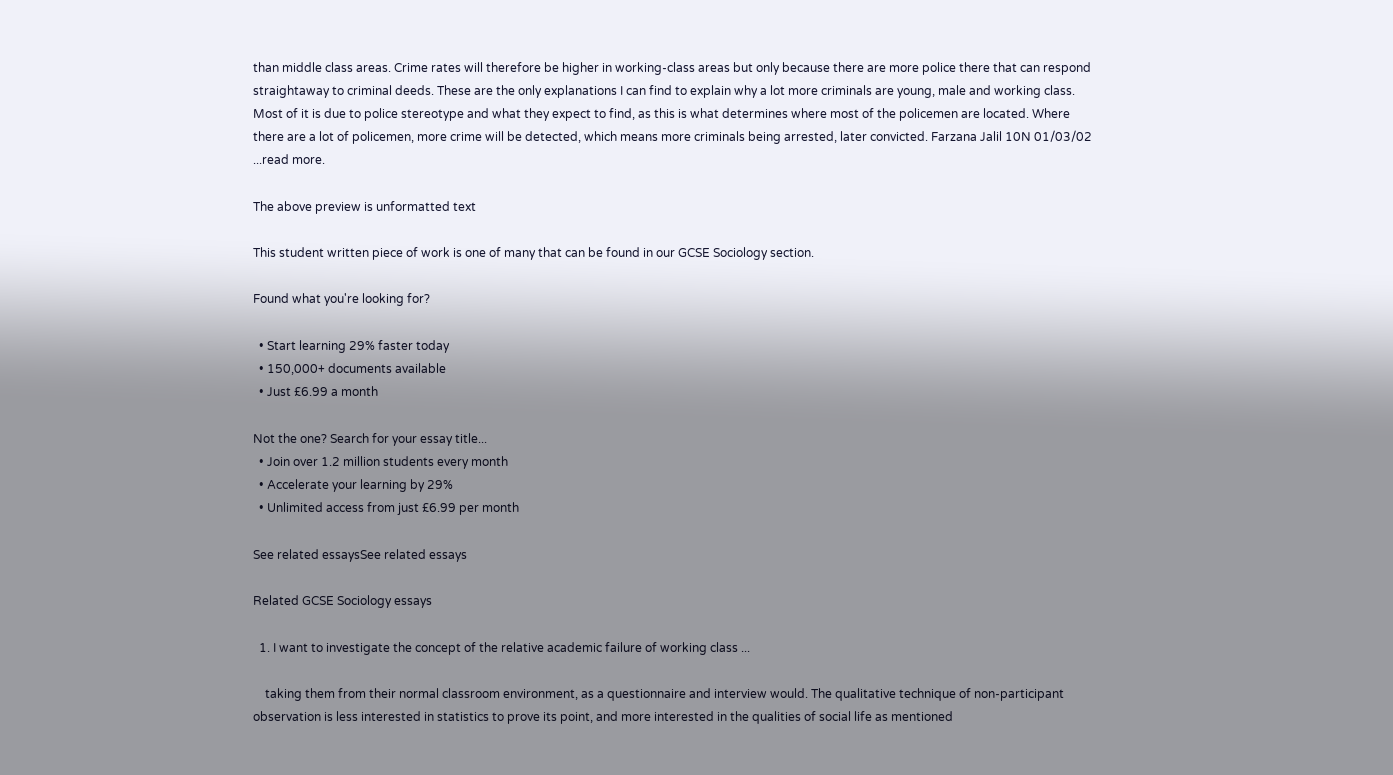than middle class areas. Crime rates will therefore be higher in working-class areas but only because there are more police there that can respond straightaway to criminal deeds. These are the only explanations I can find to explain why a lot more criminals are young, male and working class. Most of it is due to police stereotype and what they expect to find, as this is what determines where most of the policemen are located. Where there are a lot of policemen, more crime will be detected, which means more criminals being arrested, later convicted. Farzana Jalil 10N 01/03/02 ...read more.

The above preview is unformatted text

This student written piece of work is one of many that can be found in our GCSE Sociology section.

Found what you're looking for?

  • Start learning 29% faster today
  • 150,000+ documents available
  • Just £6.99 a month

Not the one? Search for your essay title...
  • Join over 1.2 million students every month
  • Accelerate your learning by 29%
  • Unlimited access from just £6.99 per month

See related essaysSee related essays

Related GCSE Sociology essays

  1. I want to investigate the concept of the relative academic failure of working class ...

    taking them from their normal classroom environment, as a questionnaire and interview would. The qualitative technique of non-participant observation is less interested in statistics to prove its point, and more interested in the qualities of social life as mentioned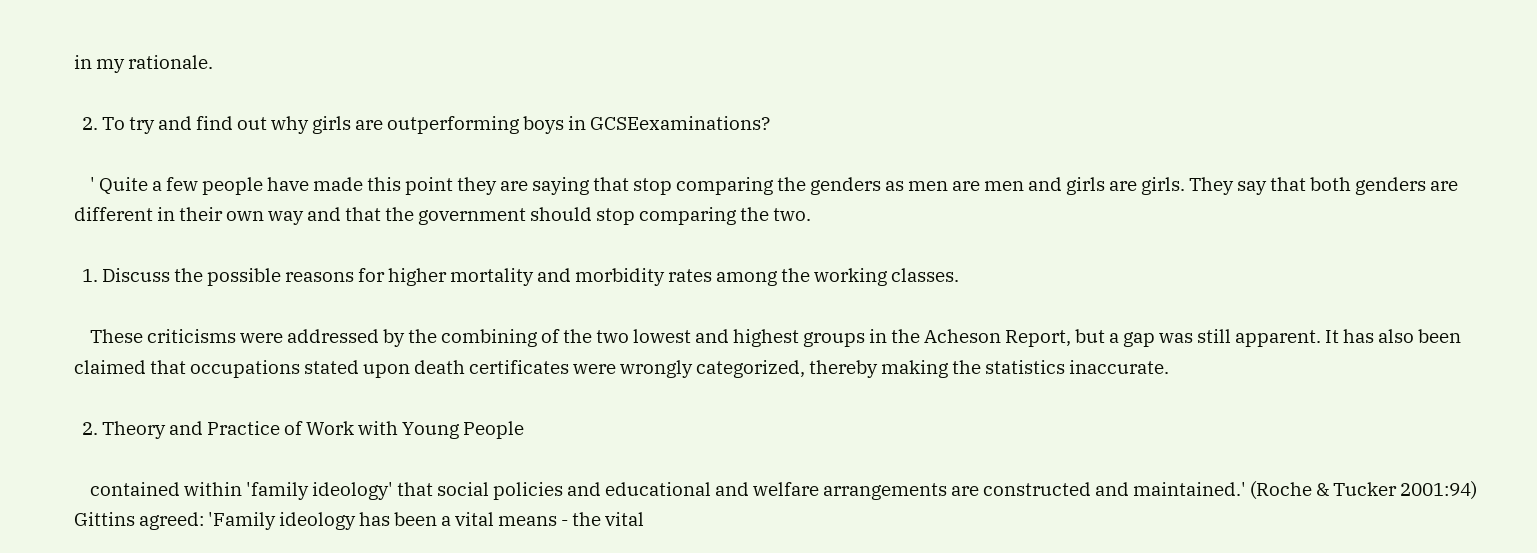in my rationale.

  2. To try and find out why girls are outperforming boys in GCSEexaminations?

    ' Quite a few people have made this point they are saying that stop comparing the genders as men are men and girls are girls. They say that both genders are different in their own way and that the government should stop comparing the two.

  1. Discuss the possible reasons for higher mortality and morbidity rates among the working classes.

    These criticisms were addressed by the combining of the two lowest and highest groups in the Acheson Report, but a gap was still apparent. It has also been claimed that occupations stated upon death certificates were wrongly categorized, thereby making the statistics inaccurate.

  2. Theory and Practice of Work with Young People

    contained within 'family ideology' that social policies and educational and welfare arrangements are constructed and maintained.' (Roche & Tucker 2001:94) Gittins agreed: 'Family ideology has been a vital means - the vital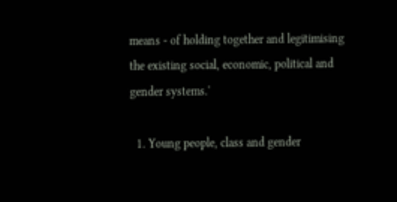means - of holding together and legitimising the existing social, economic, political and gender systems.'

  1. Young people, class and gender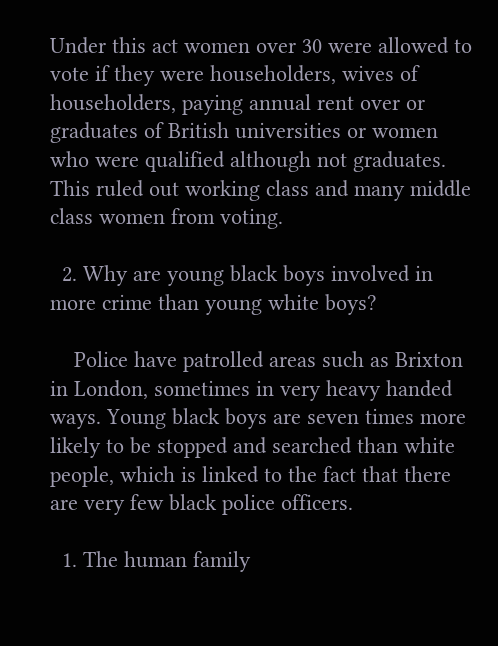Under this act women over 30 were allowed to vote if they were householders, wives of householders, paying annual rent over or graduates of British universities or women who were qualified although not graduates. This ruled out working class and many middle class women from voting.

  2. Why are young black boys involved in more crime than young white boys?

    Police have patrolled areas such as Brixton in London, sometimes in very heavy handed ways. Young black boys are seven times more likely to be stopped and searched than white people, which is linked to the fact that there are very few black police officers.

  1. The human family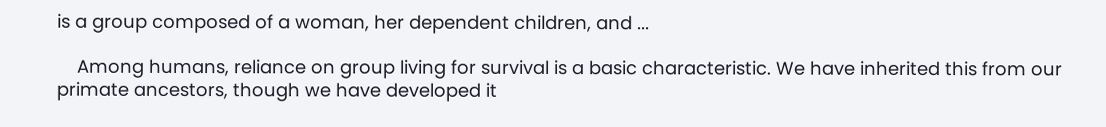is a group composed of a woman, her dependent children, and ...

    Among humans, reliance on group living for survival is a basic characteristic. We have inherited this from our primate ancestors, though we have developed it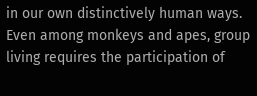in our own distinctively human ways. Even among monkeys and apes, group living requires the participation of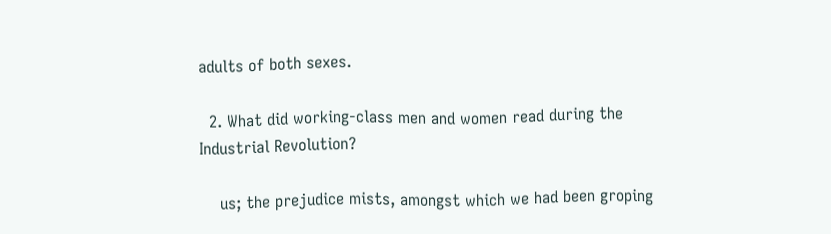adults of both sexes.

  2. What did working-class men and women read during the Industrial Revolution?

    us; the prejudice mists, amongst which we had been groping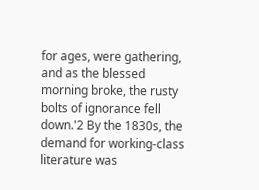for ages, were gathering, and as the blessed morning broke, the rusty bolts of ignorance fell down.'2 By the 1830s, the demand for working-class literature was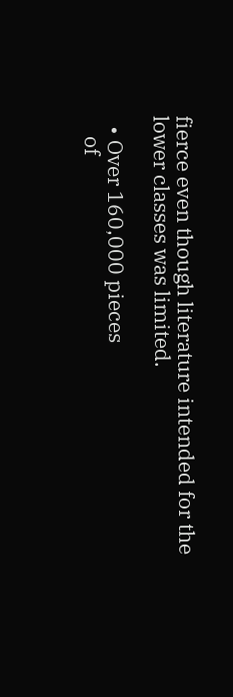fierce even though literature intended for the lower classes was limited.

  • Over 160,000 pieces
    of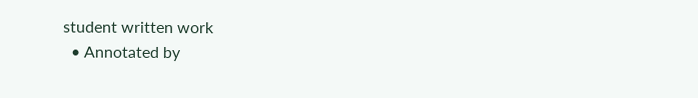student written work
  • Annotated by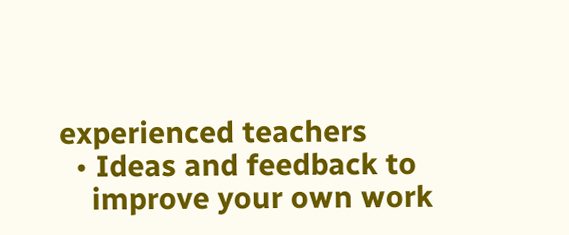experienced teachers
  • Ideas and feedback to
    improve your own work